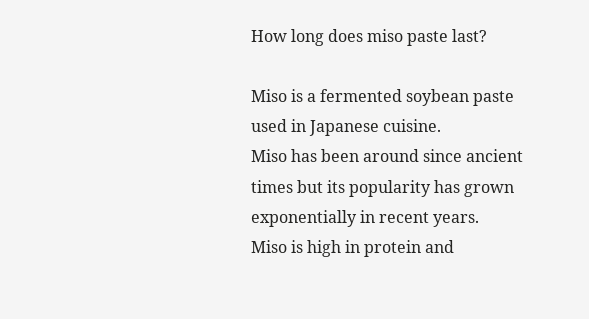How long does miso paste last?

Miso is a fermented soybean paste used in Japanese cuisine.
Miso has been around since ancient times but its popularity has grown exponentially in recent years.
Miso is high in protein and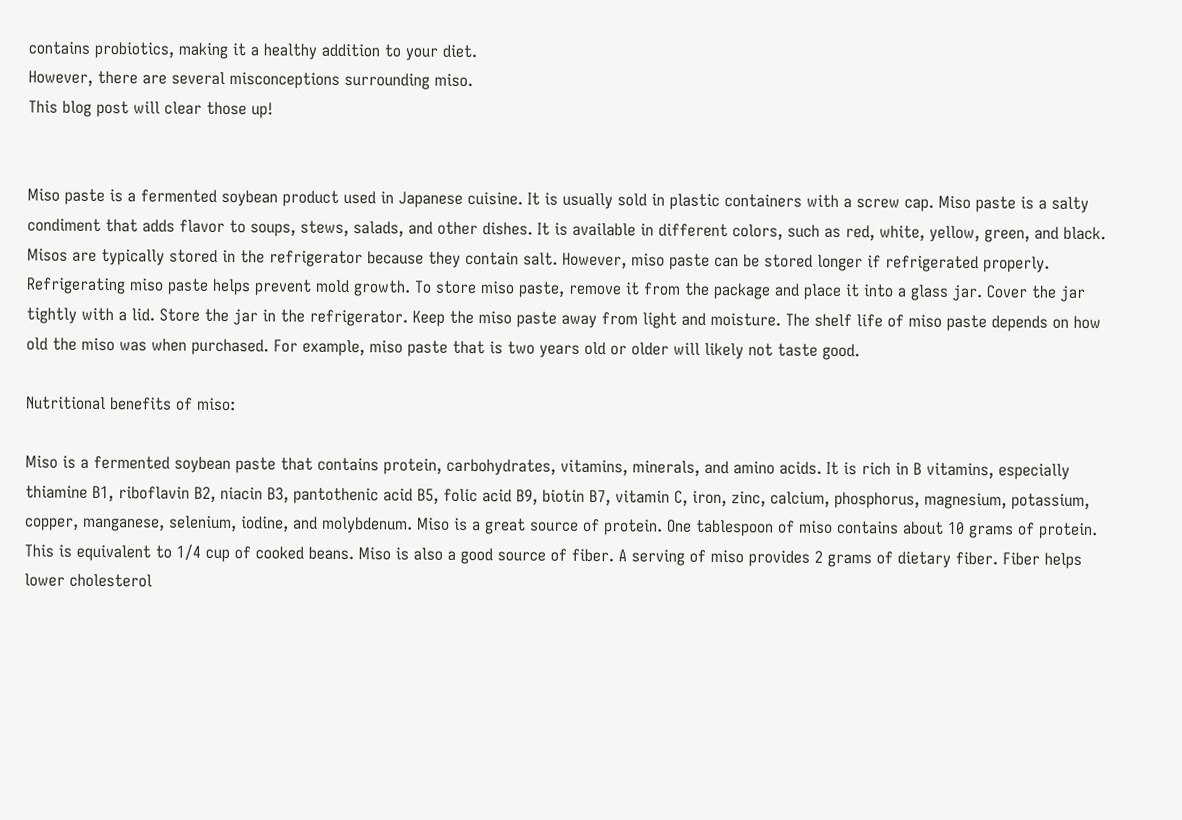contains probiotics, making it a healthy addition to your diet.
However, there are several misconceptions surrounding miso.
This blog post will clear those up!


Miso paste is a fermented soybean product used in Japanese cuisine. It is usually sold in plastic containers with a screw cap. Miso paste is a salty condiment that adds flavor to soups, stews, salads, and other dishes. It is available in different colors, such as red, white, yellow, green, and black. Misos are typically stored in the refrigerator because they contain salt. However, miso paste can be stored longer if refrigerated properly. Refrigerating miso paste helps prevent mold growth. To store miso paste, remove it from the package and place it into a glass jar. Cover the jar tightly with a lid. Store the jar in the refrigerator. Keep the miso paste away from light and moisture. The shelf life of miso paste depends on how old the miso was when purchased. For example, miso paste that is two years old or older will likely not taste good.

Nutritional benefits of miso:

Miso is a fermented soybean paste that contains protein, carbohydrates, vitamins, minerals, and amino acids. It is rich in B vitamins, especially thiamine B1, riboflavin B2, niacin B3, pantothenic acid B5, folic acid B9, biotin B7, vitamin C, iron, zinc, calcium, phosphorus, magnesium, potassium, copper, manganese, selenium, iodine, and molybdenum. Miso is a great source of protein. One tablespoon of miso contains about 10 grams of protein. This is equivalent to 1/4 cup of cooked beans. Miso is also a good source of fiber. A serving of miso provides 2 grams of dietary fiber. Fiber helps lower cholesterol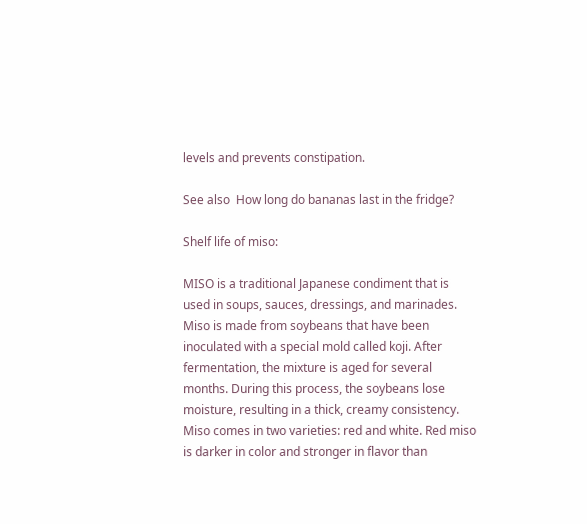levels and prevents constipation.

See also  How long do bananas last in the fridge?

Shelf life of miso:

MISO is a traditional Japanese condiment that is used in soups, sauces, dressings, and marinades. Miso is made from soybeans that have been inoculated with a special mold called koji. After fermentation, the mixture is aged for several months. During this process, the soybeans lose moisture, resulting in a thick, creamy consistency. Miso comes in two varieties: red and white. Red miso is darker in color and stronger in flavor than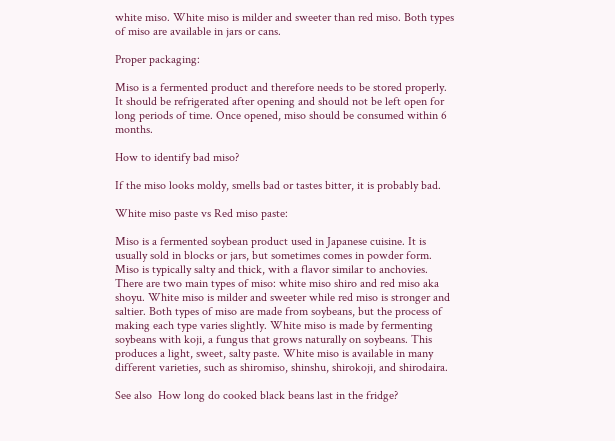white miso. White miso is milder and sweeter than red miso. Both types of miso are available in jars or cans.

Proper packaging:

Miso is a fermented product and therefore needs to be stored properly. It should be refrigerated after opening and should not be left open for long periods of time. Once opened, miso should be consumed within 6 months.

How to identify bad miso?

If the miso looks moldy, smells bad or tastes bitter, it is probably bad.

White miso paste vs Red miso paste:

Miso is a fermented soybean product used in Japanese cuisine. It is usually sold in blocks or jars, but sometimes comes in powder form. Miso is typically salty and thick, with a flavor similar to anchovies. There are two main types of miso: white miso shiro and red miso aka shoyu. White miso is milder and sweeter while red miso is stronger and saltier. Both types of miso are made from soybeans, but the process of making each type varies slightly. White miso is made by fermenting soybeans with koji, a fungus that grows naturally on soybeans. This produces a light, sweet, salty paste. White miso is available in many different varieties, such as shiromiso, shinshu, shirokoji, and shirodaira.

See also  How long do cooked black beans last in the fridge?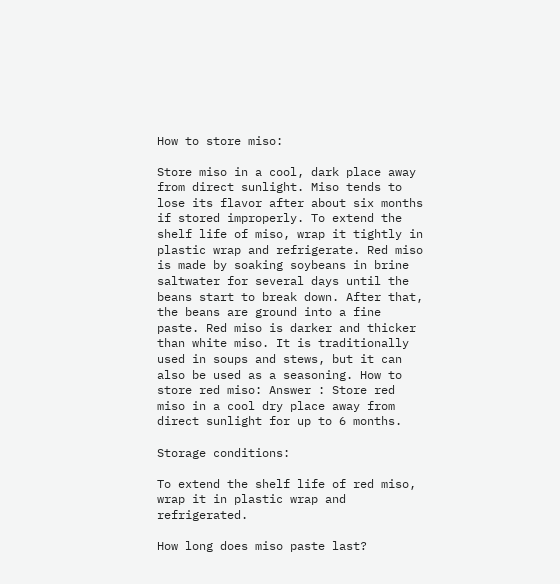How to store miso:

Store miso in a cool, dark place away from direct sunlight. Miso tends to lose its flavor after about six months if stored improperly. To extend the shelf life of miso, wrap it tightly in plastic wrap and refrigerate. Red miso is made by soaking soybeans in brine saltwater for several days until the beans start to break down. After that, the beans are ground into a fine paste. Red miso is darker and thicker than white miso. It is traditionally used in soups and stews, but it can also be used as a seasoning. How to store red miso: Answer : Store red miso in a cool dry place away from direct sunlight for up to 6 months.

Storage conditions:

To extend the shelf life of red miso, wrap it in plastic wrap and refrigerated.

How long does miso paste last?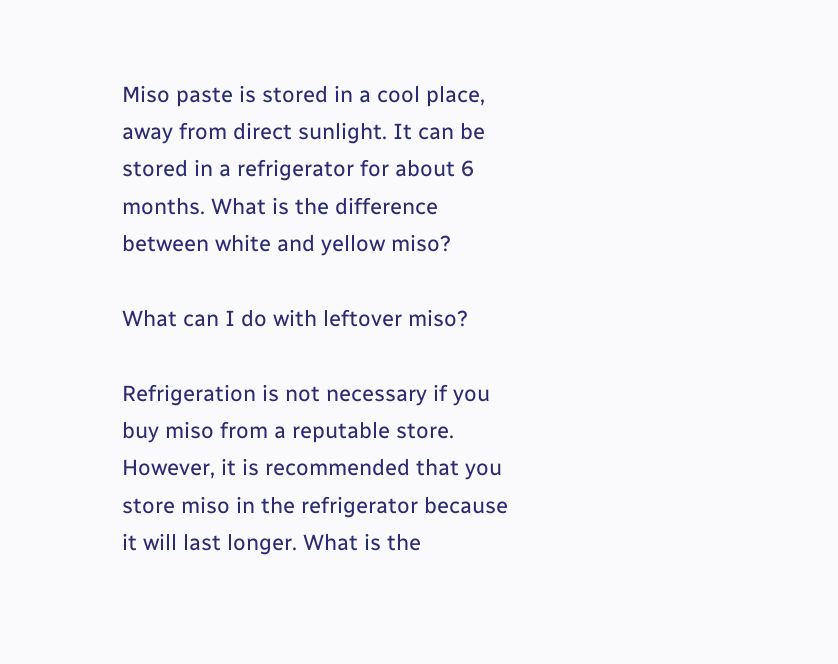Miso paste is stored in a cool place, away from direct sunlight. It can be stored in a refrigerator for about 6 months. What is the difference between white and yellow miso?

What can I do with leftover miso?

Refrigeration is not necessary if you buy miso from a reputable store. However, it is recommended that you store miso in the refrigerator because it will last longer. What is the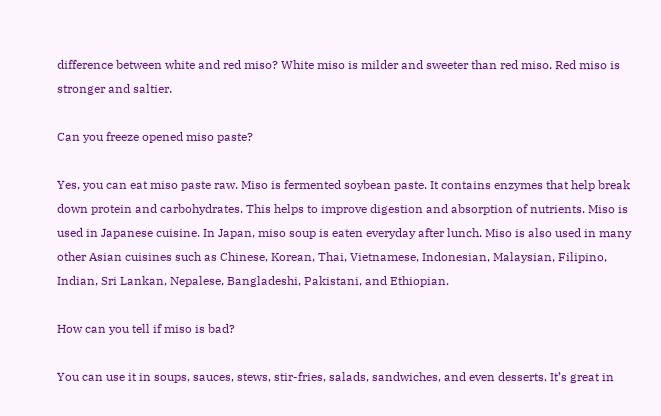difference between white and red miso? White miso is milder and sweeter than red miso. Red miso is stronger and saltier.

Can you freeze opened miso paste?

Yes, you can eat miso paste raw. Miso is fermented soybean paste. It contains enzymes that help break down protein and carbohydrates. This helps to improve digestion and absorption of nutrients. Miso is used in Japanese cuisine. In Japan, miso soup is eaten everyday after lunch. Miso is also used in many other Asian cuisines such as Chinese, Korean, Thai, Vietnamese, Indonesian, Malaysian, Filipino, Indian, Sri Lankan, Nepalese, Bangladeshi, Pakistani, and Ethiopian.

How can you tell if miso is bad?

You can use it in soups, sauces, stews, stir-fries, salads, sandwiches, and even desserts. It’s great in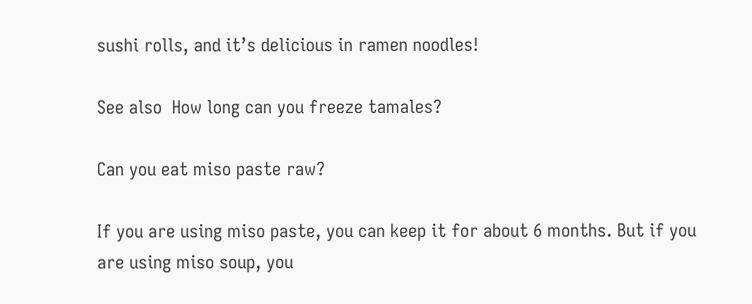sushi rolls, and it’s delicious in ramen noodles!

See also  How long can you freeze tamales?

Can you eat miso paste raw?

If you are using miso paste, you can keep it for about 6 months. But if you are using miso soup, you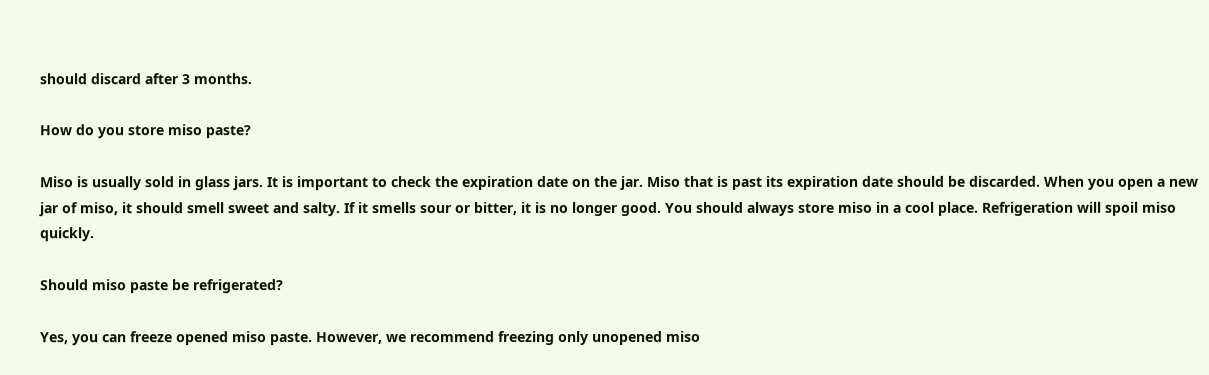should discard after 3 months.

How do you store miso paste?

Miso is usually sold in glass jars. It is important to check the expiration date on the jar. Miso that is past its expiration date should be discarded. When you open a new jar of miso, it should smell sweet and salty. If it smells sour or bitter, it is no longer good. You should always store miso in a cool place. Refrigeration will spoil miso quickly.

Should miso paste be refrigerated?

Yes, you can freeze opened miso paste. However, we recommend freezing only unopened miso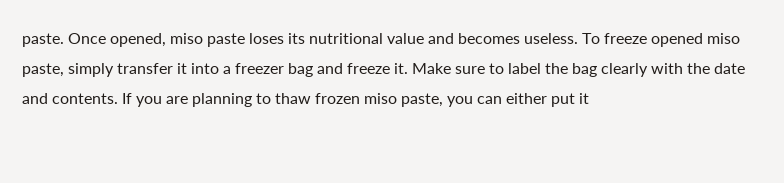paste. Once opened, miso paste loses its nutritional value and becomes useless. To freeze opened miso paste, simply transfer it into a freezer bag and freeze it. Make sure to label the bag clearly with the date and contents. If you are planning to thaw frozen miso paste, you can either put it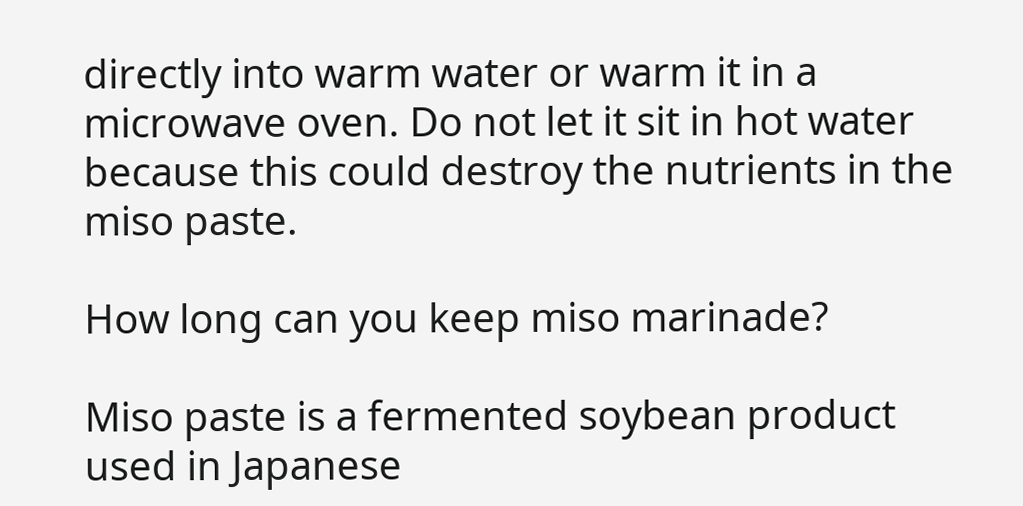directly into warm water or warm it in a microwave oven. Do not let it sit in hot water because this could destroy the nutrients in the miso paste.

How long can you keep miso marinade?

Miso paste is a fermented soybean product used in Japanese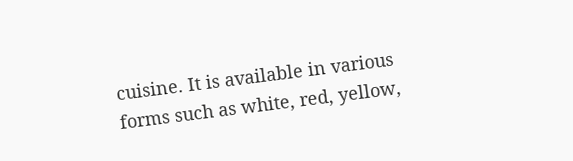cuisine. It is available in various forms such as white, red, yellow,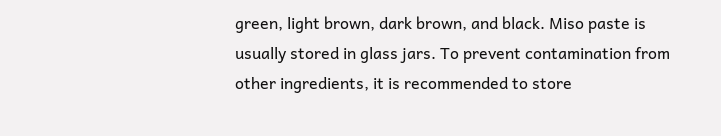green, light brown, dark brown, and black. Miso paste is usually stored in glass jars. To prevent contamination from other ingredients, it is recommended to store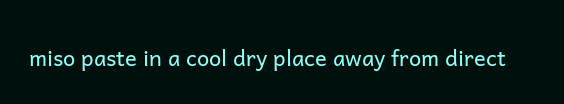miso paste in a cool dry place away from direct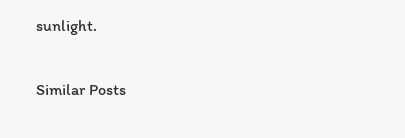sunlight.

Similar Posts